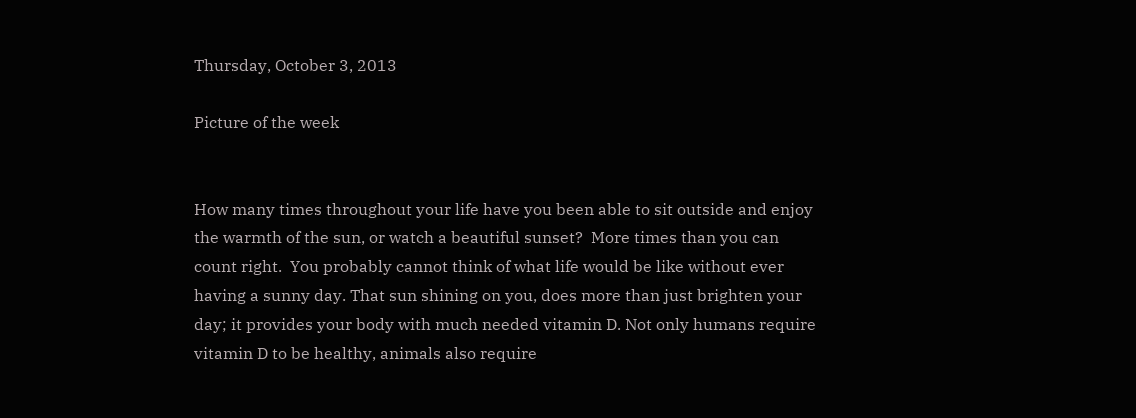Thursday, October 3, 2013

Picture of the week


How many times throughout your life have you been able to sit outside and enjoy the warmth of the sun, or watch a beautiful sunset?  More times than you can count right.  You probably cannot think of what life would be like without ever having a sunny day. That sun shining on you, does more than just brighten your day; it provides your body with much needed vitamin D. Not only humans require vitamin D to be healthy, animals also require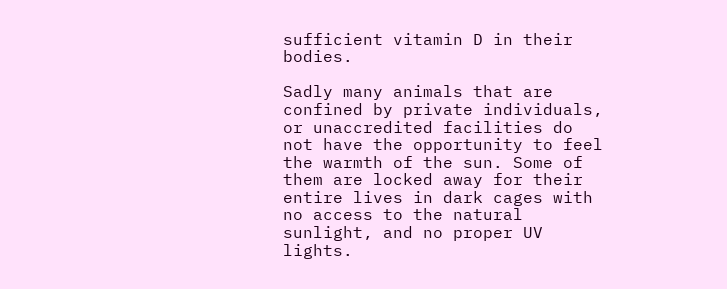sufficient vitamin D in their bodies.

Sadly many animals that are confined by private individuals, or unaccredited facilities do not have the opportunity to feel the warmth of the sun. Some of them are locked away for their entire lives in dark cages with no access to the natural sunlight, and no proper UV lights.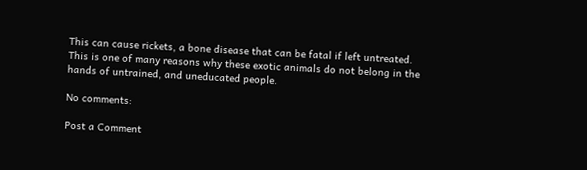This can cause rickets, a bone disease that can be fatal if left untreated.  This is one of many reasons why these exotic animals do not belong in the hands of untrained, and uneducated people.

No comments:

Post a Comment